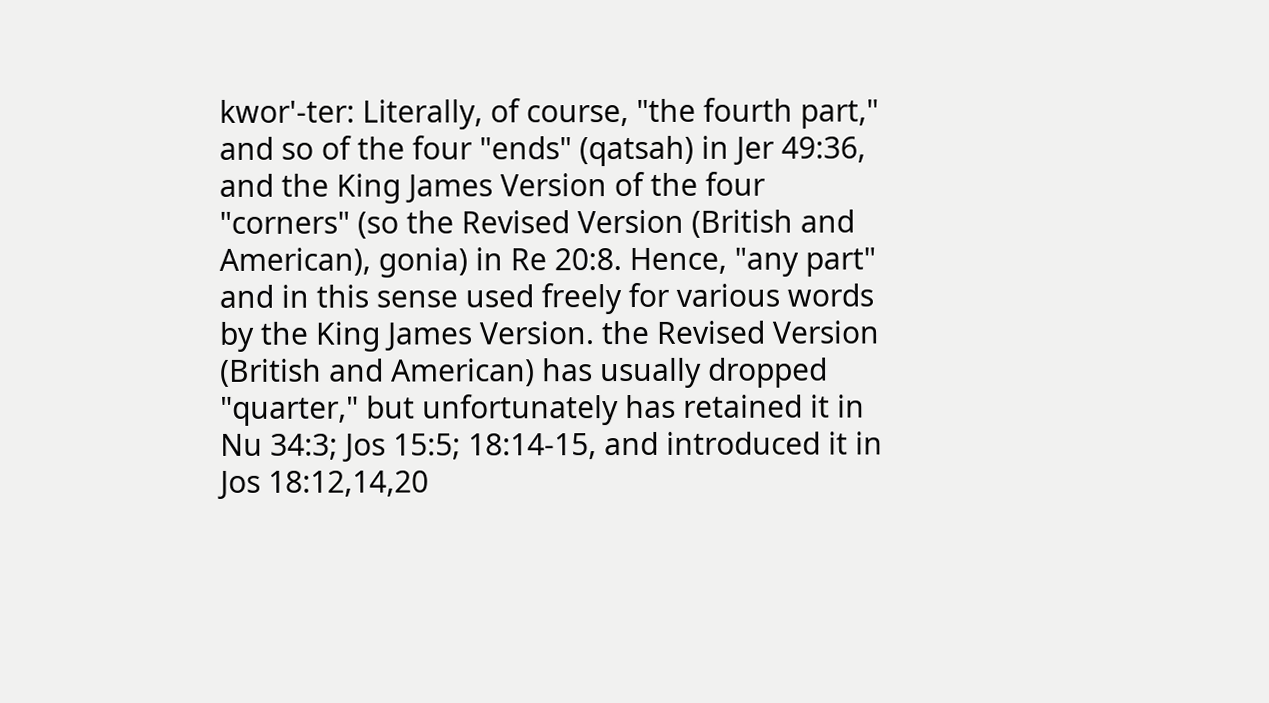kwor'-ter: Literally, of course, "the fourth part," and so of the four "ends" (qatsah) in Jer 49:36, and the King James Version of the four "corners" (so the Revised Version (British and American), gonia) in Re 20:8. Hence, "any part" and in this sense used freely for various words by the King James Version. the Revised Version (British and American) has usually dropped "quarter," but unfortunately has retained it in Nu 34:3; Jos 15:5; 18:14-15, and introduced it in Jos 18:12,14,20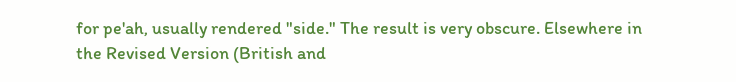for pe'ah, usually rendered "side." The result is very obscure. Elsewhere in the Revised Version (British and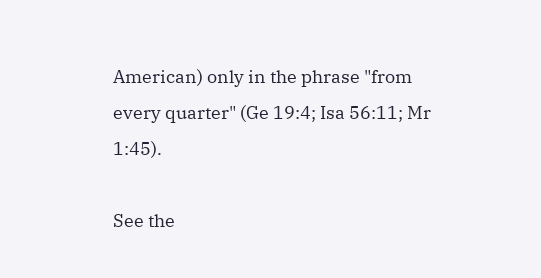American) only in the phrase "from every quarter" (Ge 19:4; Isa 56:11; Mr 1:45).

See the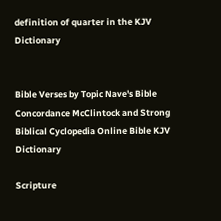definition of quarter in the KJV Dictionary


Bible Verses by Topic Nave's Bible Concordance McClintock and Strong Biblical Cyclopedia Online Bible KJV Dictionary

Scripture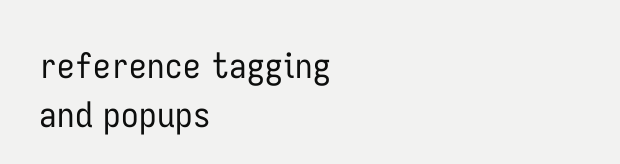reference tagging and popups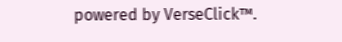powered by VerseClick™.